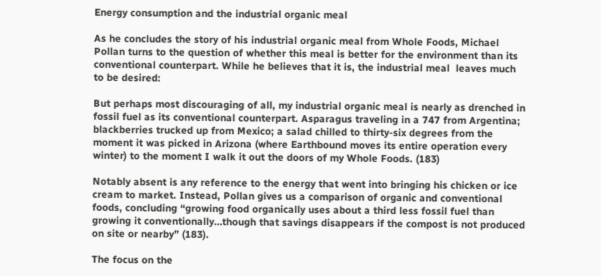Energy consumption and the industrial organic meal

As he concludes the story of his industrial organic meal from Whole Foods, Michael Pollan turns to the question of whether this meal is better for the environment than its conventional counterpart. While he believes that it is, the industrial meal  leaves much to be desired:

But perhaps most discouraging of all, my industrial organic meal is nearly as drenched in fossil fuel as its conventional counterpart. Asparagus traveling in a 747 from Argentina; blackberries trucked up from Mexico; a salad chilled to thirty-six degrees from the moment it was picked in Arizona (where Earthbound moves its entire operation every winter) to the moment I walk it out the doors of my Whole Foods. (183)

Notably absent is any reference to the energy that went into bringing his chicken or ice cream to market. Instead, Pollan gives us a comparison of organic and conventional foods, concluding “growing food organically uses about a third less fossil fuel than growing it conventionally…though that savings disappears if the compost is not produced on site or nearby” (183).

The focus on the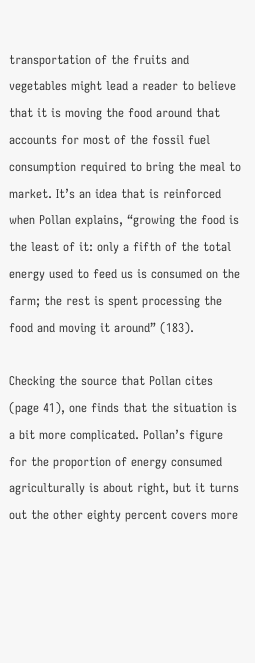transportation of the fruits and vegetables might lead a reader to believe that it is moving the food around that accounts for most of the fossil fuel consumption required to bring the meal to market. It’s an idea that is reinforced when Pollan explains, “growing the food is the least of it: only a fifth of the total energy used to feed us is consumed on the farm; the rest is spent processing the food and moving it around” (183).

Checking the source that Pollan cites (page 41), one finds that the situation is a bit more complicated. Pollan’s figure for the proportion of energy consumed agriculturally is about right, but it turns out the other eighty percent covers more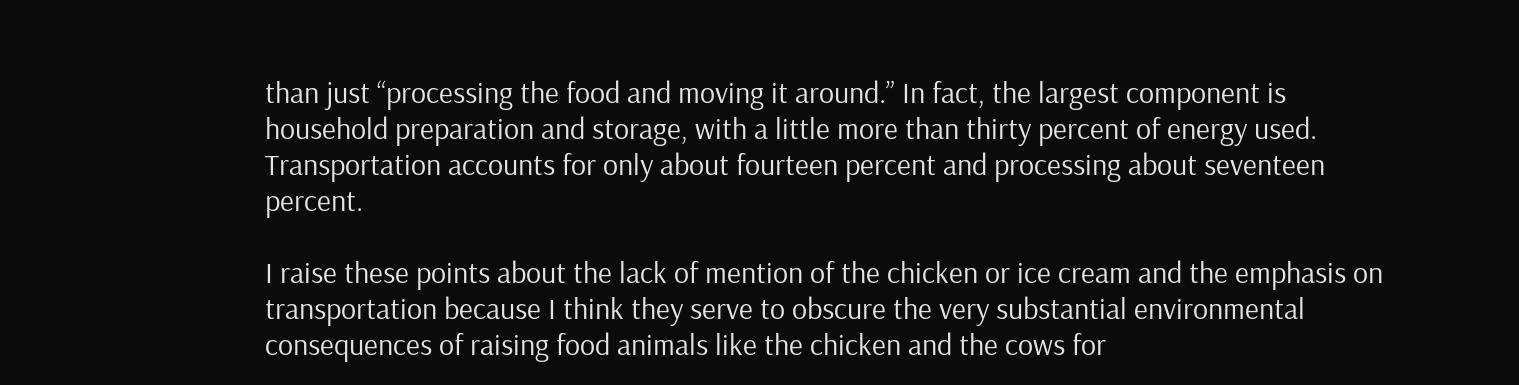than just “processing the food and moving it around.” In fact, the largest component is household preparation and storage, with a little more than thirty percent of energy used. Transportation accounts for only about fourteen percent and processing about seventeen percent.

I raise these points about the lack of mention of the chicken or ice cream and the emphasis on transportation because I think they serve to obscure the very substantial environmental consequences of raising food animals like the chicken and the cows for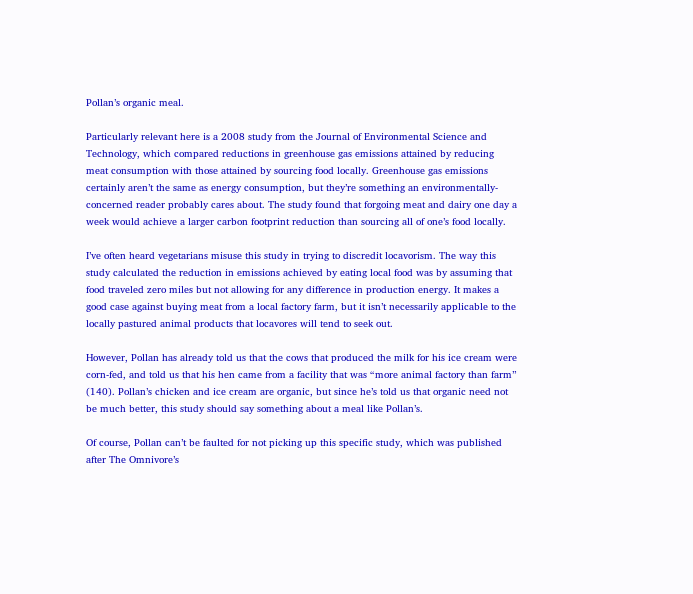Pollan’s organic meal.

Particularly relevant here is a 2008 study from the Journal of Environmental Science and Technology, which compared reductions in greenhouse gas emissions attained by reducing meat consumption with those attained by sourcing food locally. Greenhouse gas emissions certainly aren’t the same as energy consumption, but they’re something an environmentally-concerned reader probably cares about. The study found that forgoing meat and dairy one day a week would achieve a larger carbon footprint reduction than sourcing all of one’s food locally.

I’ve often heard vegetarians misuse this study in trying to discredit locavorism. The way this study calculated the reduction in emissions achieved by eating local food was by assuming that food traveled zero miles but not allowing for any difference in production energy. It makes a good case against buying meat from a local factory farm, but it isn’t necessarily applicable to the locally pastured animal products that locavores will tend to seek out.

However, Pollan has already told us that the cows that produced the milk for his ice cream were corn-fed, and told us that his hen came from a facility that was “more animal factory than farm” (140). Pollan’s chicken and ice cream are organic, but since he’s told us that organic need not be much better, this study should say something about a meal like Pollan’s.

Of course, Pollan can’t be faulted for not picking up this specific study, which was published after The Omnivore’s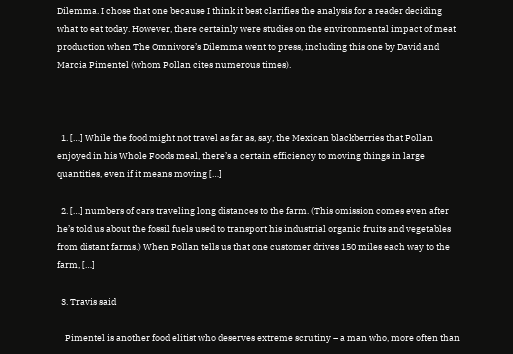Dilemma. I chose that one because I think it best clarifies the analysis for a reader deciding what to eat today. However, there certainly were studies on the environmental impact of meat production when The Omnivore’s Dilemma went to press, including this one by David and Marcia Pimentel (whom Pollan cites numerous times).



  1. […] While the food might not travel as far as, say, the Mexican blackberries that Pollan enjoyed in his Whole Foods meal, there’s a certain efficiency to moving things in large quantities, even if it means moving […]

  2. […] numbers of cars traveling long distances to the farm. (This omission comes even after he’s told us about the fossil fuels used to transport his industrial organic fruits and vegetables from distant farms.) When Pollan tells us that one customer drives 150 miles each way to the farm, […]

  3. Travis said

    Pimentel is another food elitist who deserves extreme scrutiny – a man who, more often than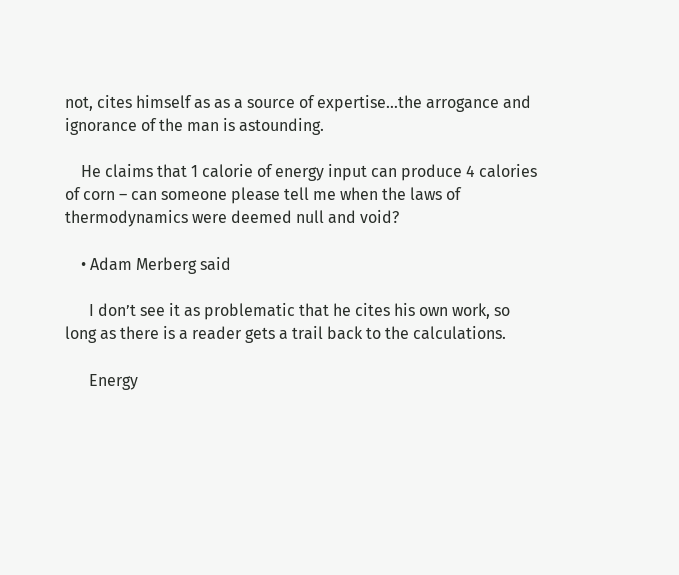not, cites himself as as a source of expertise…the arrogance and ignorance of the man is astounding.

    He claims that 1 calorie of energy input can produce 4 calories of corn – can someone please tell me when the laws of thermodynamics were deemed null and void?

    • Adam Merberg said

      I don’t see it as problematic that he cites his own work, so long as there is a reader gets a trail back to the calculations.

      Energy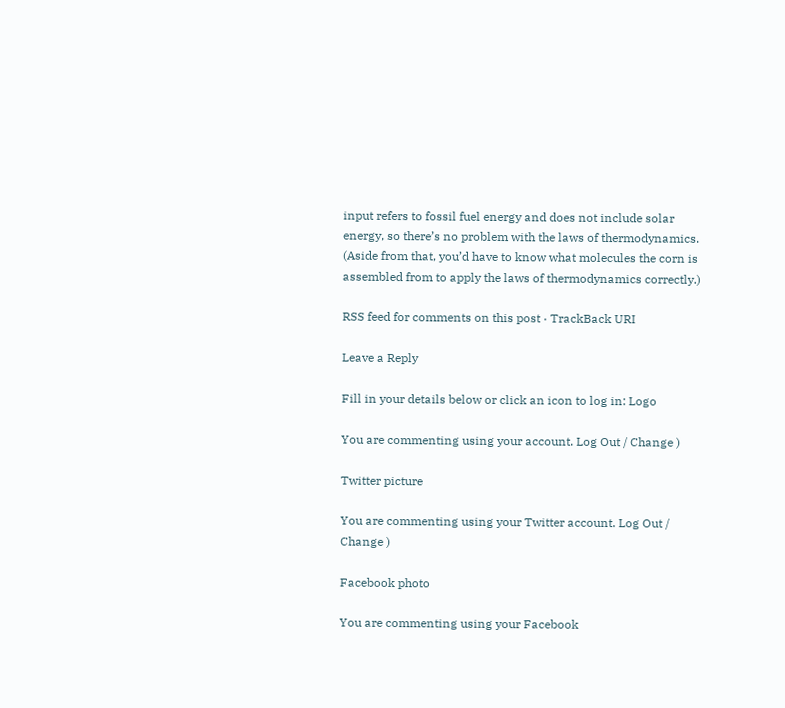input refers to fossil fuel energy and does not include solar energy, so there’s no problem with the laws of thermodynamics. (Aside from that, you’d have to know what molecules the corn is assembled from to apply the laws of thermodynamics correctly.)

RSS feed for comments on this post · TrackBack URI

Leave a Reply

Fill in your details below or click an icon to log in: Logo

You are commenting using your account. Log Out / Change )

Twitter picture

You are commenting using your Twitter account. Log Out / Change )

Facebook photo

You are commenting using your Facebook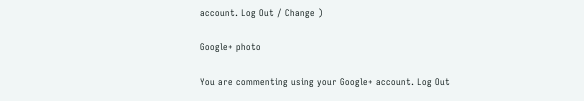account. Log Out / Change )

Google+ photo

You are commenting using your Google+ account. Log Out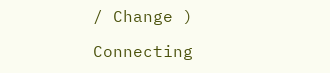/ Change )

Connecting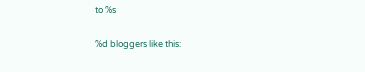to %s

%d bloggers like this: